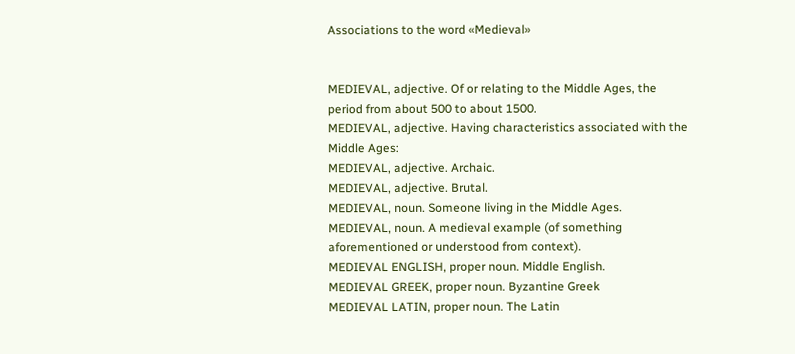Associations to the word «Medieval»


MEDIEVAL, adjective. Of or relating to the Middle Ages, the period from about 500 to about 1500.
MEDIEVAL, adjective. Having characteristics associated with the Middle Ages:
MEDIEVAL, adjective. Archaic.
MEDIEVAL, adjective. Brutal.
MEDIEVAL, noun. Someone living in the Middle Ages.
MEDIEVAL, noun. A medieval example (of something aforementioned or understood from context).
MEDIEVAL ENGLISH, proper noun. Middle English.
MEDIEVAL GREEK, proper noun. Byzantine Greek
MEDIEVAL LATIN, proper noun. The Latin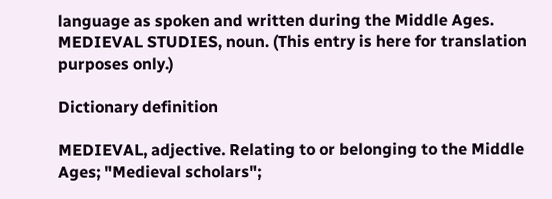language as spoken and written during the Middle Ages.
MEDIEVAL STUDIES, noun. (This entry is here for translation purposes only.)

Dictionary definition

MEDIEVAL, adjective. Relating to or belonging to the Middle Ages; "Medieval scholars";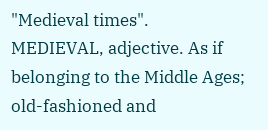"Medieval times".
MEDIEVAL, adjective. As if belonging to the Middle Ages; old-fashioned and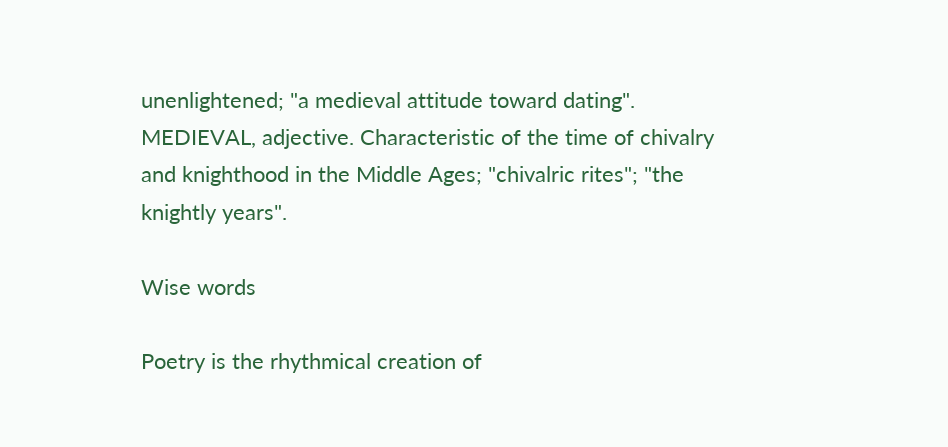unenlightened; "a medieval attitude toward dating".
MEDIEVAL, adjective. Characteristic of the time of chivalry and knighthood in the Middle Ages; "chivalric rites"; "the knightly years".

Wise words

Poetry is the rhythmical creation of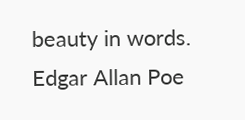beauty in words.
Edgar Allan Poe